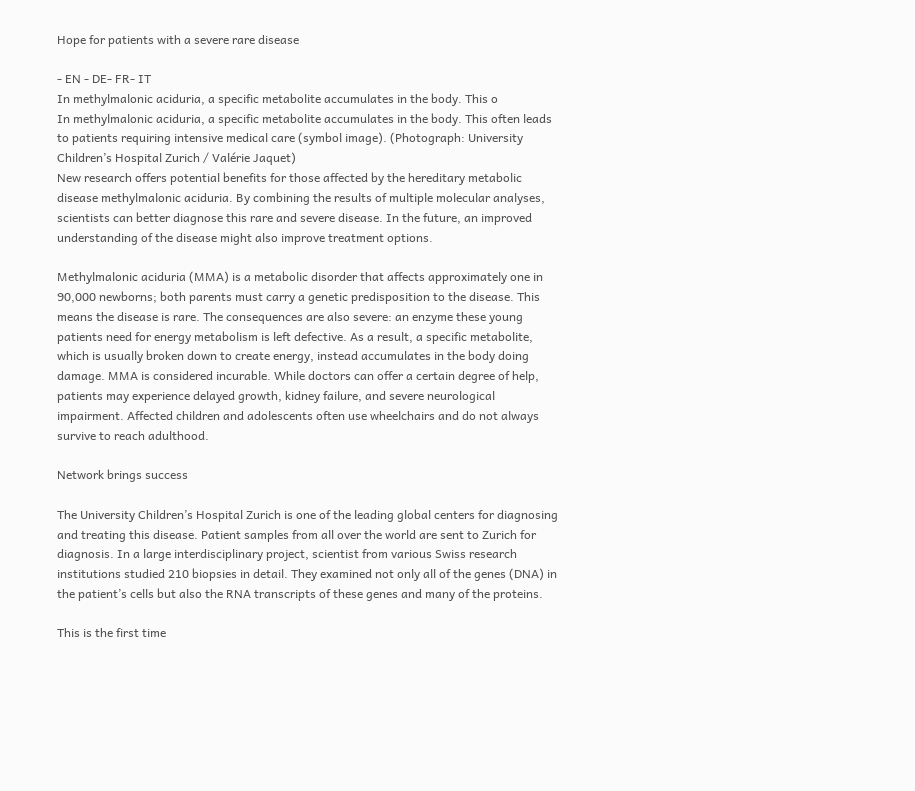Hope for patients with a severe rare disease

- EN - DE- FR- IT
In methylmalonic aciduria, a specific metabolite accumulates in the body. This o
In methylmalonic aciduria, a specific metabolite accumulates in the body. This often leads to patients requiring intensive medical care (symbol image). (Photograph: University Children’s Hospital Zurich / Valérie Jaquet)
New research offers potential benefits for those affected by the hereditary metabolic disease methylmalonic aciduria. By combining the results of multiple molecular analyses, scientists can better diagnose this rare and severe disease. In the future, an improved understanding of the disease might also improve treatment options.

Methylmalonic aciduria (MMA) is a metabolic disorder that affects approximately one in 90,000 newborns; both parents must carry a genetic predisposition to the disease. This means the disease is rare. The consequences are also severe: an enzyme these young patients need for energy metabolism is left defective. As a result, a specific metabolite, which is usually broken down to create energy, instead accumulates in the body doing damage. MMA is considered incurable. While doctors can offer a certain degree of help, patients may experience delayed growth, kidney failure, and severe neurological impairment. Affected children and adolescents often use wheelchairs and do not always survive to reach adulthood.

Network brings success

The University Children’s Hospital Zurich is one of the leading global centers for diagnosing and treating this disease. Patient samples from all over the world are sent to Zurich for diagnosis. In a large interdisciplinary project, scientist from various Swiss research institutions studied 210 biopsies in detail. They examined not only all of the genes (DNA) in the patient’s cells but also the RNA transcripts of these genes and many of the proteins.

This is the first time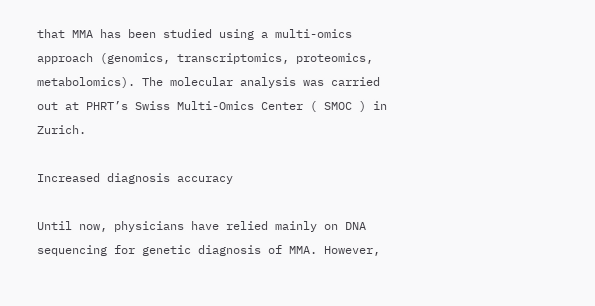that MMA has been studied using a multi-omics approach (genomics, transcriptomics, proteomics, metabolomics). The molecular analysis was carried out at PHRT’s Swiss Multi-Omics Center ( SMOC ) in Zurich.

Increased diagnosis accuracy

Until now, physicians have relied mainly on DNA sequencing for genetic diagnosis of MMA. However,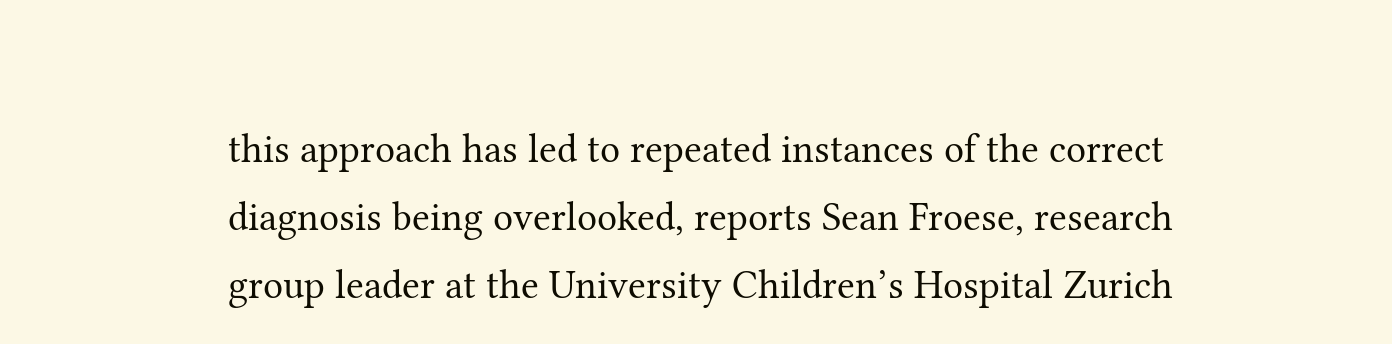this approach has led to repeated instances of the correct diagnosis being overlooked, reports Sean Froese, research group leader at the University Children’s Hospital Zurich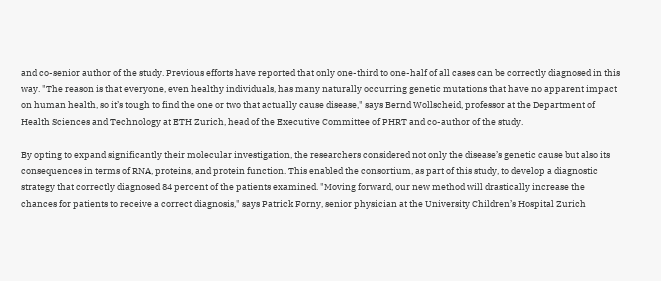and co-senior author of the study. Previous efforts have reported that only one-third to one-half of all cases can be correctly diagnosed in this way. "The reason is that everyone, even healthy individuals, has many naturally occurring genetic mutations that have no apparent impact on human health, so it’s tough to find the one or two that actually cause disease," says Bernd Wollscheid, professor at the Department of Health Sciences and Technology at ETH Zurich, head of the Executive Committee of PHRT and co-author of the study.

By opting to expand significantly their molecular investigation, the researchers considered not only the disease’s genetic cause but also its consequences in terms of RNA, proteins, and protein function. This enabled the consortium, as part of this study, to develop a diagnostic strategy that correctly diagnosed 84 percent of the patients examined. "Moving forward, our new method will drastically increase the chances for patients to receive a correct diagnosis," says Patrick Forny, senior physician at the University Children’s Hospital Zurich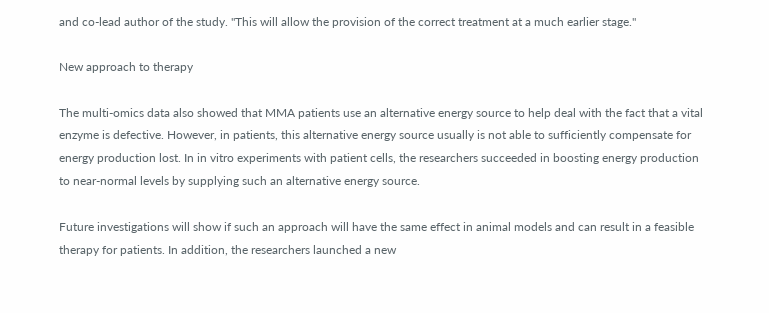and co-lead author of the study. "This will allow the provision of the correct treatment at a much earlier stage."

New approach to therapy

The multi-omics data also showed that MMA patients use an alternative energy source to help deal with the fact that a vital enzyme is defective. However, in patients, this alternative energy source usually is not able to sufficiently compensate for energy production lost. In in vitro experiments with patient cells, the researchers succeeded in boosting energy production to near-normal levels by supplying such an alternative energy source.

Future investigations will show if such an approach will have the same effect in animal models and can result in a feasible therapy for patients. In addition, the researchers launched a new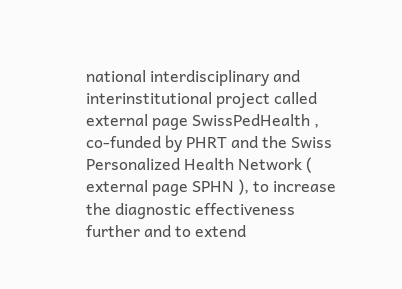national interdisciplinary and interinstitutional project called external page SwissPedHealth , co-funded by PHRT and the Swiss Personalized Health Network ( external page SPHN ), to increase the diagnostic effectiveness further and to extend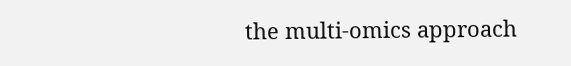the multi-omics approach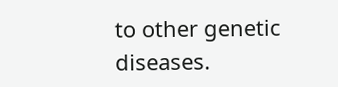to other genetic diseases.